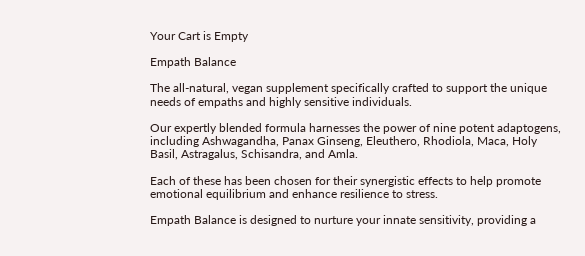Your Cart is Empty

Empath Balance

The all-natural, vegan supplement specifically crafted to support the unique needs of empaths and highly sensitive individuals.

Our expertly blended formula harnesses the power of nine potent adaptogens, including Ashwagandha, Panax Ginseng, Eleuthero, Rhodiola, Maca, Holy Basil, Astragalus, Schisandra, and Amla.

Each of these has been chosen for their synergistic effects to help promote emotional equilibrium and enhance resilience to stress.

Empath Balance is designed to nurture your innate sensitivity, providing a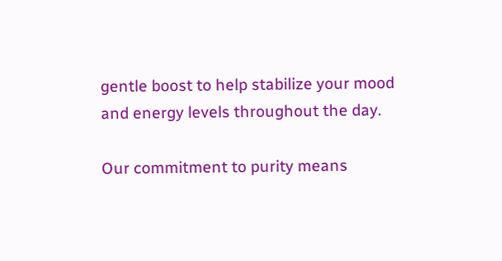gentle boost to help stabilize your mood and energy levels throughout the day.

Our commitment to purity means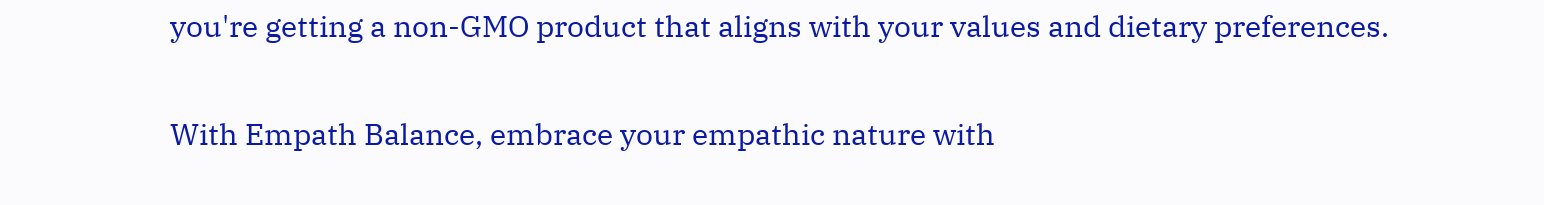you're getting a non-GMO product that aligns with your values and dietary preferences.

With Empath Balance, embrace your empathic nature with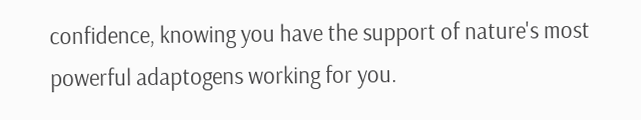confidence, knowing you have the support of nature's most powerful adaptogens working for you.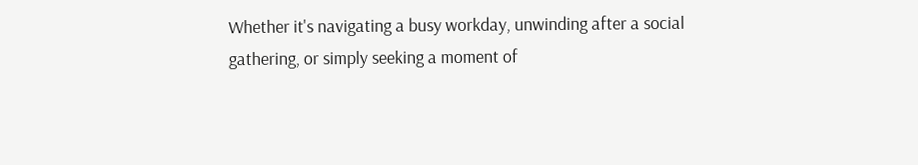Whether it's navigating a busy workday, unwinding after a social gathering, or simply seeking a moment of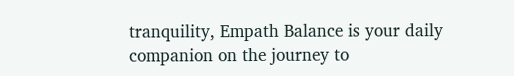tranquility, Empath Balance is your daily companion on the journey to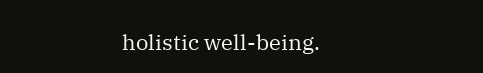holistic well-being.